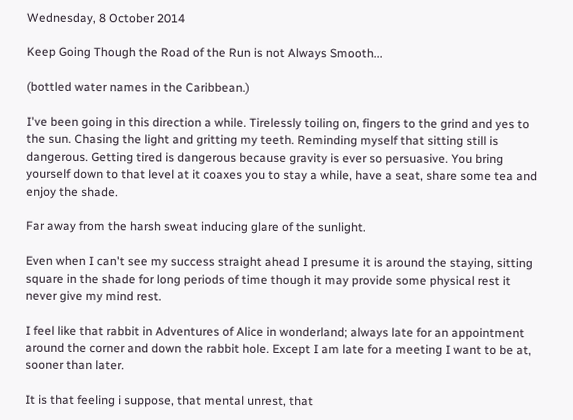Wednesday, 8 October 2014

Keep Going Though the Road of the Run is not Always Smooth...

(bottled water names in the Caribbean.)

I've been going in this direction a while. Tirelessly toiling on, fingers to the grind and yes to the sun. Chasing the light and gritting my teeth. Reminding myself that sitting still is dangerous. Getting tired is dangerous because gravity is ever so persuasive. You bring yourself down to that level at it coaxes you to stay a while, have a seat, share some tea and enjoy the shade.

Far away from the harsh sweat inducing glare of the sunlight.

Even when I can't see my success straight ahead I presume it is around the staying, sitting square in the shade for long periods of time though it may provide some physical rest it never give my mind rest.

I feel like that rabbit in Adventures of Alice in wonderland; always late for an appointment around the corner and down the rabbit hole. Except I am late for a meeting I want to be at, sooner than later.

It is that feeling i suppose, that mental unrest, that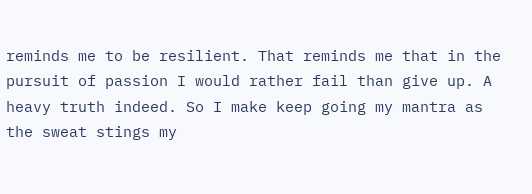reminds me to be resilient. That reminds me that in the pursuit of passion I would rather fail than give up. A heavy truth indeed. So I make keep going my mantra as the sweat stings my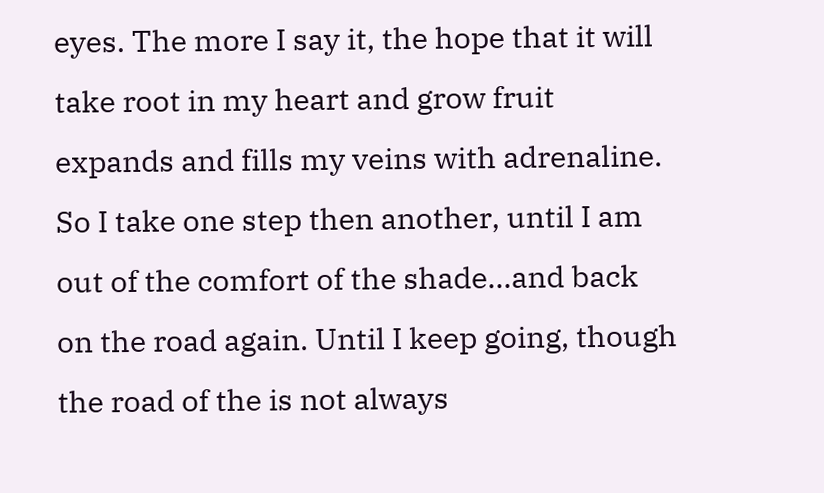eyes. The more I say it, the hope that it will take root in my heart and grow fruit expands and fills my veins with adrenaline. So I take one step then another, until I am out of the comfort of the shade...and back on the road again. Until I keep going, though the road of the is not always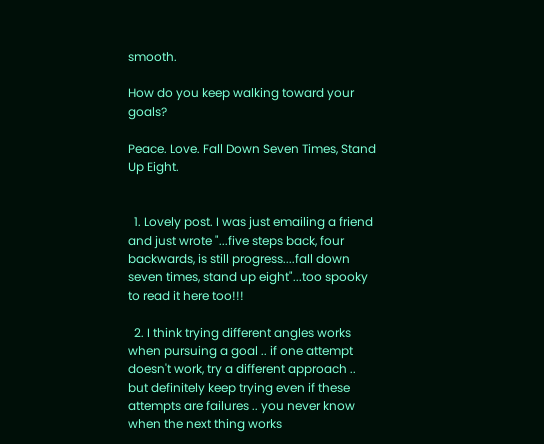smooth.

How do you keep walking toward your goals?

Peace. Love. Fall Down Seven Times, Stand Up Eight.


  1. Lovely post. I was just emailing a friend and just wrote "...five steps back, four backwards, is still progress....fall down seven times, stand up eight"...too spooky to read it here too!!!

  2. I think trying different angles works when pursuing a goal .. if one attempt doesn't work, try a different approach .. but definitely keep trying even if these attempts are failures .. you never know when the next thing works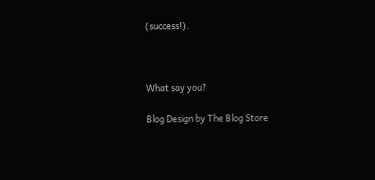(success!).



What say you?

Blog Design by The Blog Store